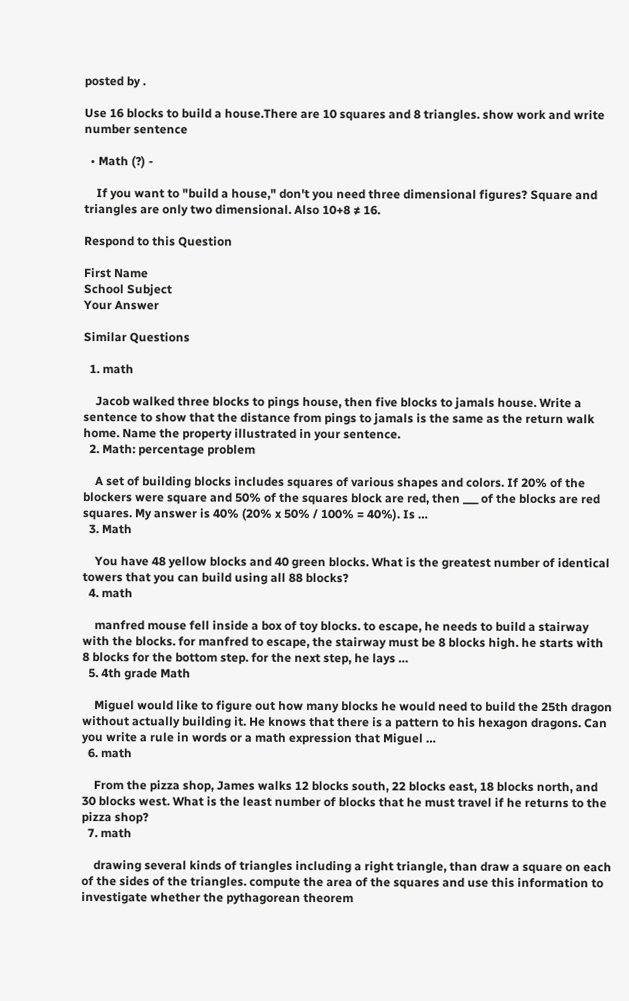posted by .

Use 16 blocks to build a house.There are 10 squares and 8 triangles. show work and write number sentence

  • Math (?) -

    If you want to "build a house," don't you need three dimensional figures? Square and triangles are only two dimensional. Also 10+8 ≠ 16.

Respond to this Question

First Name
School Subject
Your Answer

Similar Questions

  1. math

    Jacob walked three blocks to pings house, then five blocks to jamals house. Write a sentence to show that the distance from pings to jamals is the same as the return walk home. Name the property illustrated in your sentence.
  2. Math: percentage problem

    A set of building blocks includes squares of various shapes and colors. If 20% of the blockers were square and 50% of the squares block are red, then ___ of the blocks are red squares. My answer is 40% (20% x 50% / 100% = 40%). Is …
  3. Math

    You have 48 yellow blocks and 40 green blocks. What is the greatest number of identical towers that you can build using all 88 blocks?
  4. math

    manfred mouse fell inside a box of toy blocks. to escape, he needs to build a stairway with the blocks. for manfred to escape, the stairway must be 8 blocks high. he starts with 8 blocks for the bottom step. for the next step, he lays …
  5. 4th grade Math

    Miguel would like to figure out how many blocks he would need to build the 25th dragon without actually building it. He knows that there is a pattern to his hexagon dragons. Can you write a rule in words or a math expression that Miguel …
  6. math

    From the pizza shop, James walks 12 blocks south, 22 blocks east, 18 blocks north, and 30 blocks west. What is the least number of blocks that he must travel if he returns to the pizza shop?
  7. math

    drawing several kinds of triangles including a right triangle, than draw a square on each of the sides of the triangles. compute the area of the squares and use this information to investigate whether the pythagorean theorem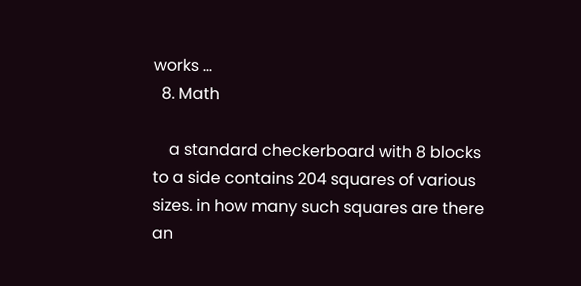works …
  8. Math

    a standard checkerboard with 8 blocks to a side contains 204 squares of various sizes. in how many such squares are there an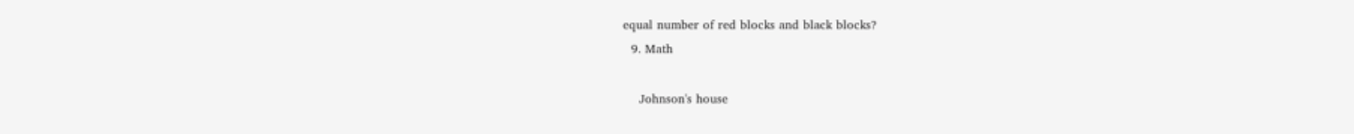equal number of red blocks and black blocks?
  9. Math

    Johnson's house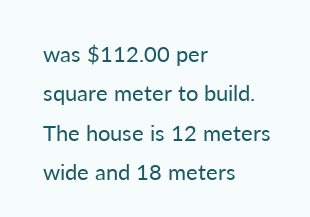was $112.00 per square meter to build. The house is 12 meters wide and 18 meters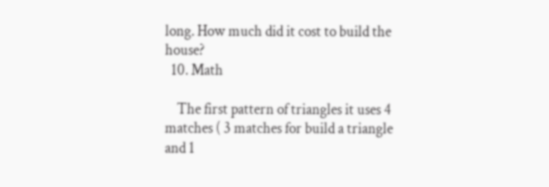long. How much did it cost to build the house?
  10. Math

    The first pattern of triangles it uses 4 matches ( 3 matches for build a triangle and 1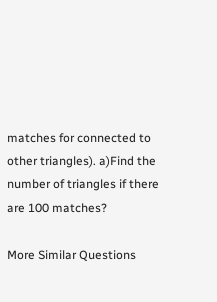matches for connected to other triangles). a)Find the number of triangles if there are 100 matches?

More Similar Questions